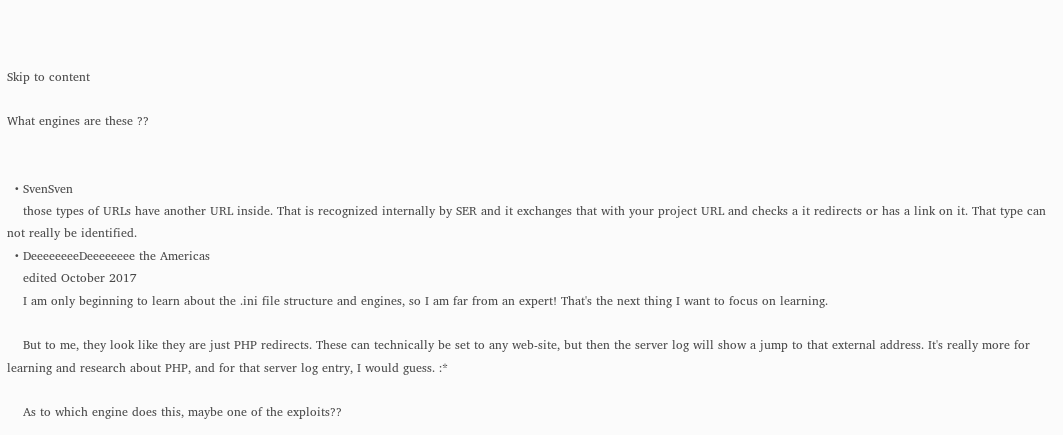Skip to content

What engines are these ??


  • SvenSven
    those types of URLs have another URL inside. That is recognized internally by SER and it exchanges that with your project URL and checks a it redirects or has a link on it. That type can not really be identified.
  • DeeeeeeeeDeeeeeeee the Americas
    edited October 2017
    I am only beginning to learn about the .ini file structure and engines, so I am far from an expert! That's the next thing I want to focus on learning.

    But to me, they look like they are just PHP redirects. These can technically be set to any web-site, but then the server log will show a jump to that external address. It's really more for learning and research about PHP, and for that server log entry, I would guess. :*

    As to which engine does this, maybe one of the exploits??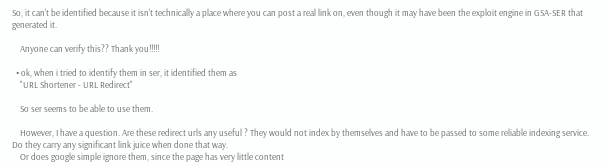So, it can't be identified because it isn't technically a place where you can post a real link on, even though it may have been the exploit engine in GSA-SER that generated it.

    Anyone can verify this?? Thank you!!!!!

  • ok, when i tried to identify them in ser, it identified them as
    "URL Shortener - URL Redirect"

    So ser seems to be able to use them.

    However, I have a question. Are these redirect urls any useful ? They would not index by themselves and have to be passed to some reliable indexing service. Do they carry any significant link juice when done that way.
    Or does google simple ignore them, since the page has very little content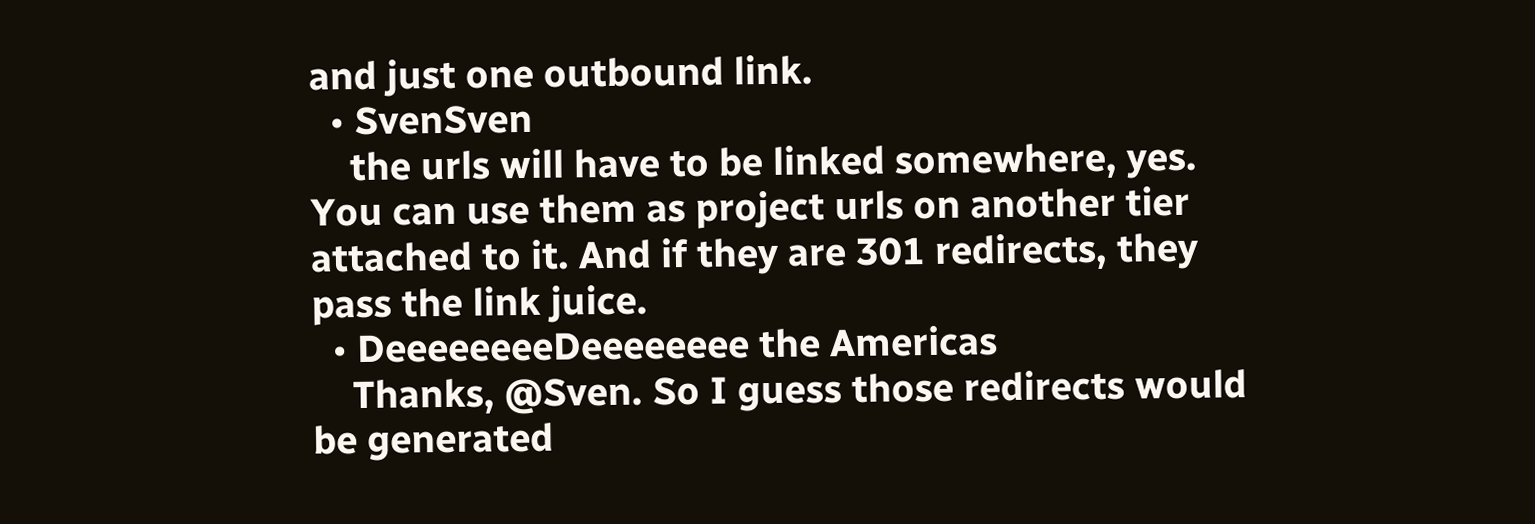and just one outbound link.
  • SvenSven
    the urls will have to be linked somewhere, yes. You can use them as project urls on another tier attached to it. And if they are 301 redirects, they pass the link juice.
  • DeeeeeeeeDeeeeeeee the Americas
    Thanks, @Sven. So I guess those redirects would be generated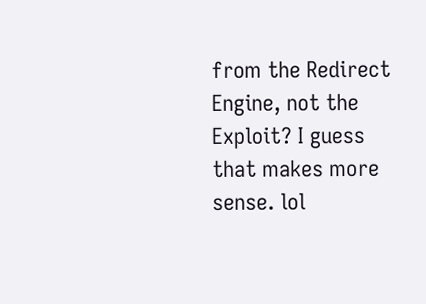from the Redirect Engine, not the Exploit? I guess that makes more sense. lol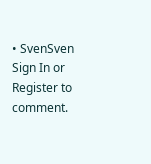• SvenSven
Sign In or Register to comment.